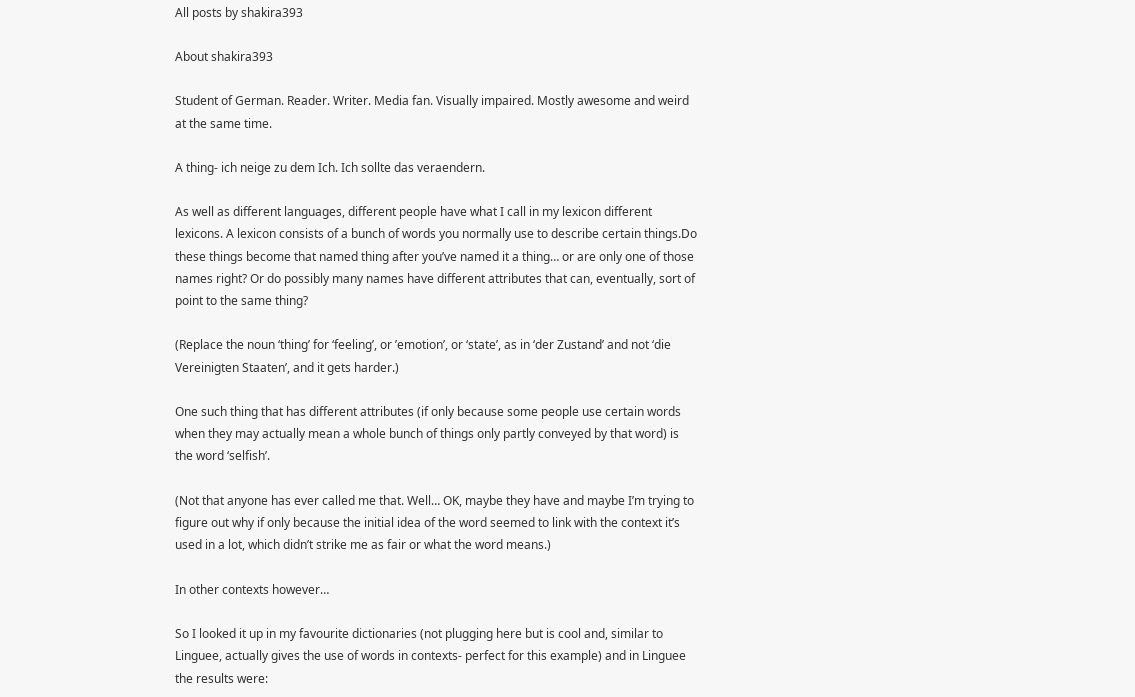All posts by shakira393

About shakira393

Student of German. Reader. Writer. Media fan. Visually impaired. Mostly awesome and weird at the same time.

A thing- ich neige zu dem Ich. Ich sollte das veraendern.

As well as different languages, different people have what I call in my lexicon different lexicons. A lexicon consists of a bunch of words you normally use to describe certain things.Do these things become that named thing after you’ve named it a thing… or are only one of those names right? Or do possibly many names have different attributes that can, eventually, sort of point to the same thing?

(Replace the noun ‘thing’ for ‘feeling’, or ’emotion’, or ‘state’, as in ‘der Zustand’ and not ‘die Vereinigten Staaten’, and it gets harder.)

One such thing that has different attributes (if only because some people use certain words when they may actually mean a whole bunch of things only partly conveyed by that word) is the word ‘selfish’.

(Not that anyone has ever called me that. Well… OK, maybe they have and maybe I’m trying to figure out why if only because the initial idea of the word seemed to link with the context it’s used in a lot, which didn’t strike me as fair or what the word means.)

In other contexts however…

So I looked it up in my favourite dictionaries (not plugging here but is cool and, similar to Linguee, actually gives the use of words in contexts- perfect for this example) and in Linguee the results were: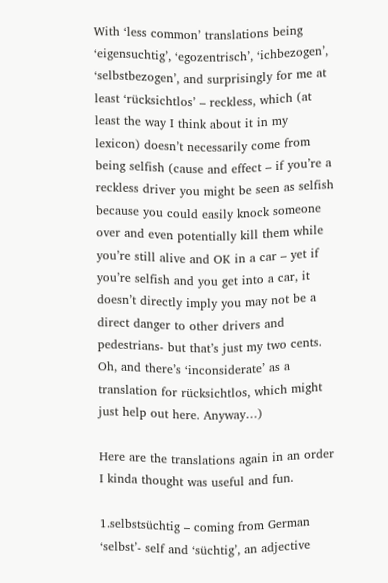With ‘less common’ translations being ‘eigensuchtig’, ‘egozentrisch’, ‘ichbezogen’, ‘selbstbezogen’, and surprisingly for me at least ‘rücksichtlos’ – reckless, which (at least the way I think about it in my lexicon) doesn’t necessarily come from being selfish (cause and effect – if you’re a reckless driver you might be seen as selfish because you could easily knock someone over and even potentially kill them while you’re still alive and OK in a car – yet if you’re selfish and you get into a car, it doesn’t directly imply you may not be a direct danger to other drivers and pedestrians- but that’s just my two cents. Oh, and there’s ‘inconsiderate’ as a translation for rücksichtlos, which might just help out here. Anyway…)

Here are the translations again in an order I kinda thought was useful and fun.

1.selbstsüchtig – coming from German ‘selbst’- self and ‘süchtig’, an adjective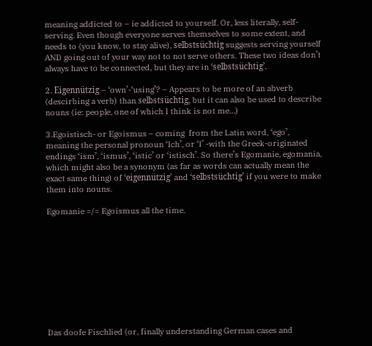meaning addicted to – ie addicted to yourself. Or, less literally, self-serving. Even though everyone serves themselves to some extent, and needs to (you know, to stay alive), selbstsüchtig suggests serving yourself AND going out of your way not to not serve others. These two ideas don’t always have to be connected, but they are in ‘selbstsüchtig’.

2. Eigennützig – ‘own’-‘using’? – Appears to be more of an abverb (descirbing a verb) than selbstsüchtig, but it can also be used to describe nouns (ie: people, one of which I think is not me…)

3.Egoistisch- or Egoismus – coming  from the Latin word, ‘ego’, meaning the personal pronoun ‘Ich’, or ‘I’ -with the Greek-originated endings ‘ism’, ‘ismus’, ‘istic’ or ‘istisch’. So there’s Egomanie, egomania, which might also be a synonym (as far as words can actually mean the exact same thing) of ‘eigennützig’ and ‘selbstsüchtig’ if you were to make them into nouns.

Egomanie =/= Egoismus all the time.










Das doofe Fischlied (or, finally understanding German cases and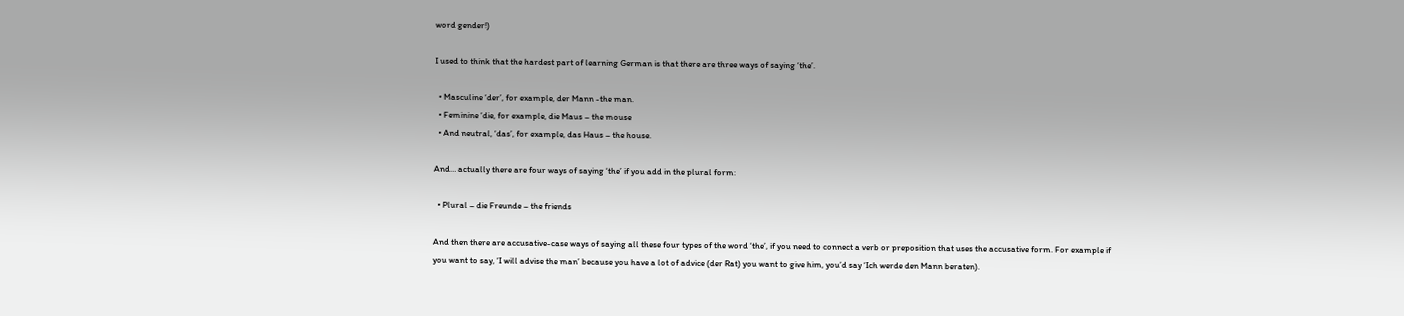word gender!)

I used to think that the hardest part of learning German is that there are three ways of saying ‘the’.

  • Masculine ‘der’, for example, der Mann -the man.
  • Feminine ‘die, for example, die Maus – the mouse
  • And neutral, ‘das’, for example, das Haus – the house.

And… actually there are four ways of saying ‘the’ if you add in the plural form:

  • Plural – die Freunde – the friends

And then there are accusative-case ways of saying all these four types of the word ‘the’, if you need to connect a verb or preposition that uses the accusative form. For example if you want to say, ‘I will advise the man’ because you have a lot of advice (der Rat) you want to give him, you’d say ‘Ich werde den Mann beraten).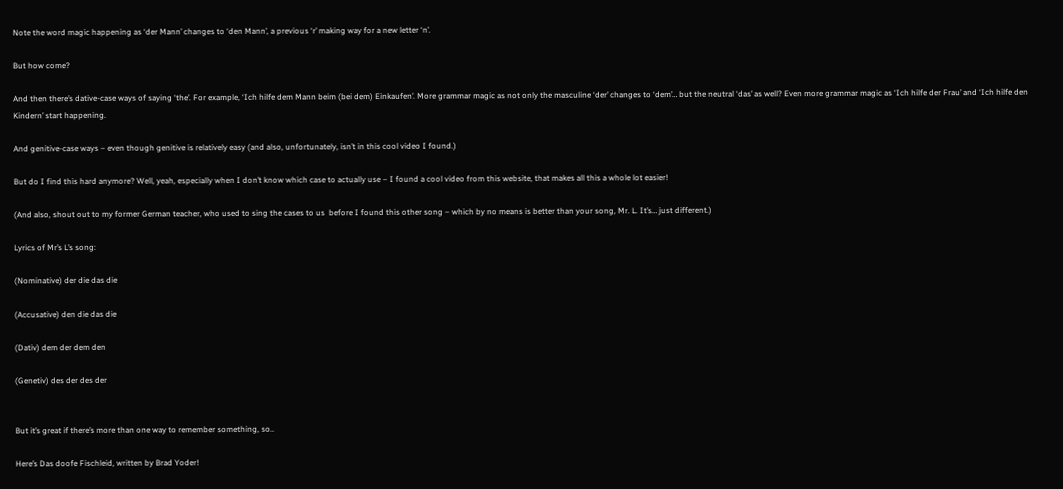Note the word magic happening as ‘der Mann’ changes to ‘den Mann’, a previous ‘r’ making way for a new letter ‘n’.

But how come?

And then there’s dative-case ways of saying ‘the’. For example, ‘Ich hilfe dem Mann beim (bei dem) Einkaufen’. More grammar magic as not only the masculine ‘der’ changes to ‘dem’… but the neutral ‘das’ as well? Even more grammar magic as ‘Ich hilfe der Frau’ and ‘Ich hilfe den Kindern’ start happening.

And genitive-case ways – even though genitive is relatively easy (and also, unfortunately, isn’t in this cool video I found.)

But do I find this hard anymore? Well, yeah, especially when I don’t know which case to actually use – I found a cool video from this website, that makes all this a whole lot easier!

(And also, shout out to my former German teacher, who used to sing the cases to us  before I found this other song – which by no means is better than your song, Mr. L. It’s… just different.)

Lyrics of Mr’s L’s song:

(Nominative) der die das die

(Accusative) den die das die

(Dativ) dem der dem den

(Genetiv) des der des der


But it’s great if there’s more than one way to remember something, so..

Here’s Das doofe Fischleid, written by Brad Yoder!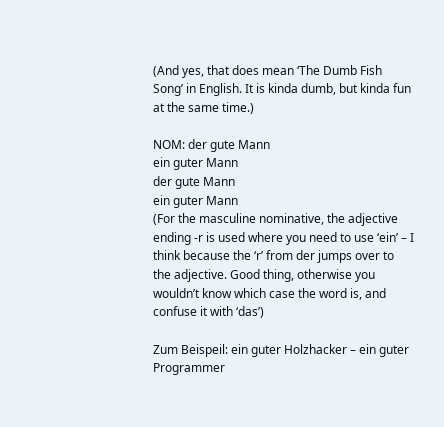(And yes, that does mean ‘The Dumb Fish Song’ in English. It is kinda dumb, but kinda fun at the same time.)

NOM: der gute Mann
ein guter Mann
der gute Mann
ein guter Mann
(For the masculine nominative, the adjective ending -r is used where you need to use ‘ein’ – I think because the ‘r’ from der jumps over to the adjective. Good thing, otherwise you wouldn’t know which case the word is, and confuse it with ‘das’)

Zum Beispeil: ein guter Holzhacker – ein guter Programmer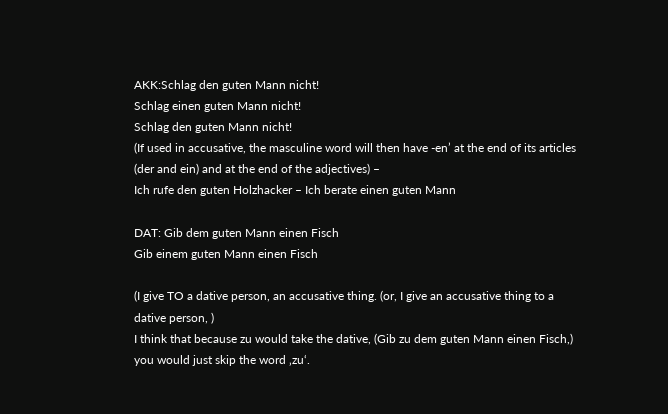AKK:Schlag den guten Mann nicht!
Schlag einen guten Mann nicht!
Schlag den guten Mann nicht!
(If used in accusative, the masculine word will then have -en’ at the end of its articles (der and ein) and at the end of the adjectives) –
Ich rufe den guten Holzhacker – Ich berate einen guten Mann

DAT: Gib dem guten Mann einen Fisch
Gib einem guten Mann einen Fisch

(I give TO a dative person, an accusative thing. (or, I give an accusative thing to a dative person, )
I think that because zu would take the dative, (Gib zu dem guten Mann einen Fisch,) you would just skip the word ‚zu‘.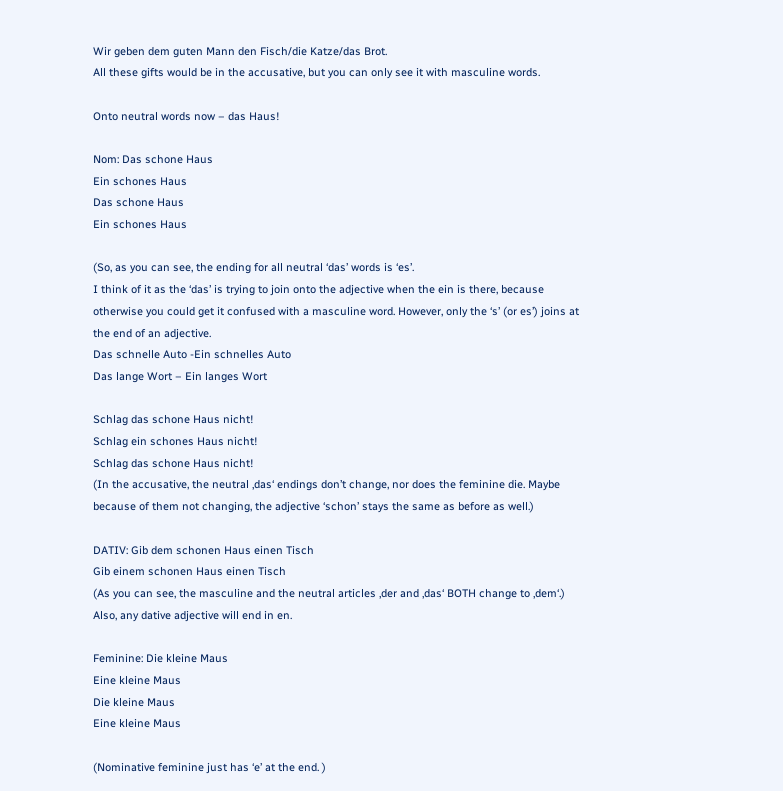Wir geben dem guten Mann den Fisch/die Katze/das Brot.
All these gifts would be in the accusative, but you can only see it with masculine words.

Onto neutral words now – das Haus!

Nom: Das schone Haus
Ein schones Haus
Das schone Haus
Ein schones Haus

(So, as you can see, the ending for all neutral ‘das’ words is ‘es’.
I think of it as the ‘das’ is trying to join onto the adjective when the ein is there, because otherwise you could get it confused with a masculine word. However, only the ‘s’ (or es’) joins at the end of an adjective.
Das schnelle Auto -Ein schnelles Auto
Das lange Wort – Ein langes Wort

Schlag das schone Haus nicht!
Schlag ein schones Haus nicht!
Schlag das schone Haus nicht!
(In the accusative, the neutral ‚das‘ endings don’t change, nor does the feminine die. Maybe because of them not changing, the adjective ‘schon’ stays the same as before as well.)

DATIV: Gib dem schonen Haus einen Tisch
Gib einem schonen Haus einen Tisch
(As you can see, the masculine and the neutral articles ‚der and ‚das‘ BOTH change to ‚dem‘.)
Also, any dative adjective will end in en.

Feminine: Die kleine Maus
Eine kleine Maus
Die kleine Maus
Eine kleine Maus

(Nominative feminine just has ‘e’ at the end. )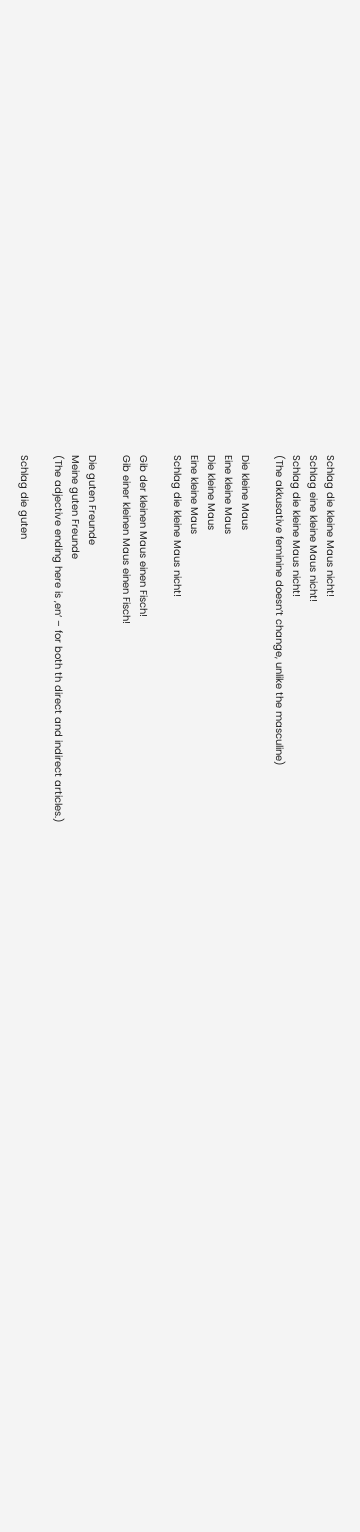Schlag die kleine Maus nicht!
Schlag eine kleine Maus nicht!
Schlag die kleine Maus nicht!
(The akkusative feminine doesn’t change, unlike the masculine)

Die kleine Maus
Eine kleine Maus
Die kleine Maus
Eine kleine Maus
Schlag die kleine Maus nicht!

Gib der kleinen Maus einen Fisch!
Gib einer kleinen Maus einen Fisch!

Die guten Freunde
Meine guten Freunde
(The adjective ending here is ‚en‘ – for both th direct and indirect articles.)

Schlag die guten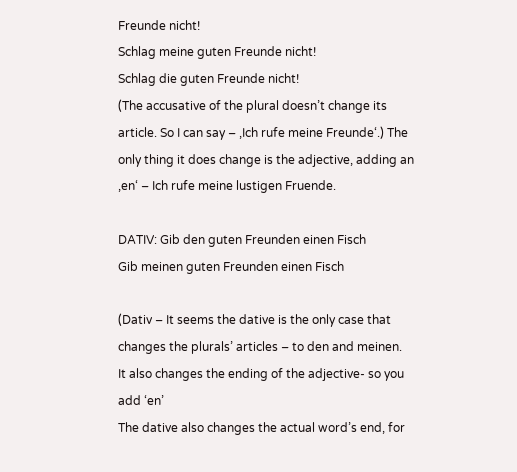Freunde nicht!
Schlag meine guten Freunde nicht!
Schlag die guten Freunde nicht!
(The accusative of the plural doesn’t change its article. So I can say – ‚Ich rufe meine Freunde‘.) The only thing it does change is the adjective, adding an ‚en‘ – Ich rufe meine lustigen Fruende.

DATIV: Gib den guten Freunden einen Fisch
Gib meinen guten Freunden einen Fisch

(Dativ – It seems the dative is the only case that changes the plurals’ articles – to den and meinen.
It also changes the ending of the adjective- so you add ‘en’
The dative also changes the actual word’s end, for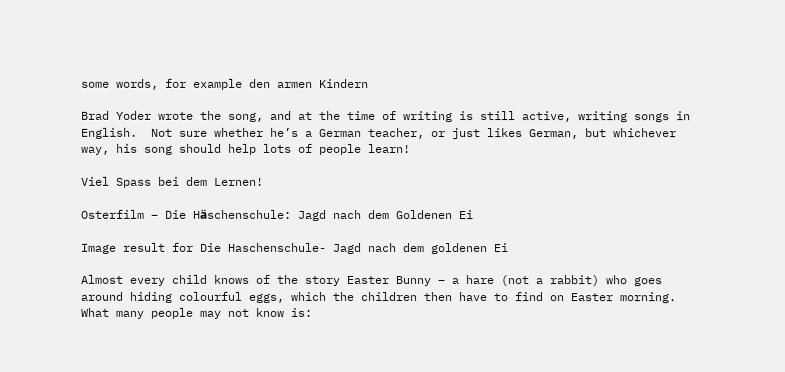some words, for example den armen Kindern

Brad Yoder wrote the song, and at the time of writing is still active, writing songs in English.  Not sure whether he’s a German teacher, or just likes German, but whichever way, his song should help lots of people learn!

Viel Spass bei dem Lernen!

Osterfilm – Die Hӓschenschule: Jagd nach dem Goldenen Ei

Image result for Die Haschenschule- Jagd nach dem goldenen Ei

Almost every child knows of the story Easter Bunny – a hare (not a rabbit) who goes around hiding colourful eggs, which the children then have to find on Easter morning. What many people may not know is: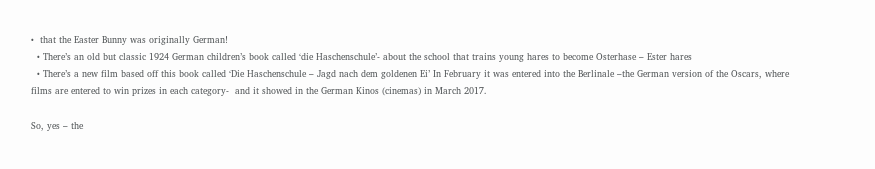•  that the Easter Bunny was originally German!
  • There’s an old but classic 1924 German children’s book called ‘die Haschenschule’- about the school that trains young hares to become Osterhase – Ester hares
  • There’s a new film based off this book called ‘Die Haschenschule – Jagd nach dem goldenen Ei’ In February it was entered into the Berlinale –the German version of the Oscars, where films are entered to win prizes in each category-  and it showed in the German Kinos (cinemas) in March 2017.

So, yes – the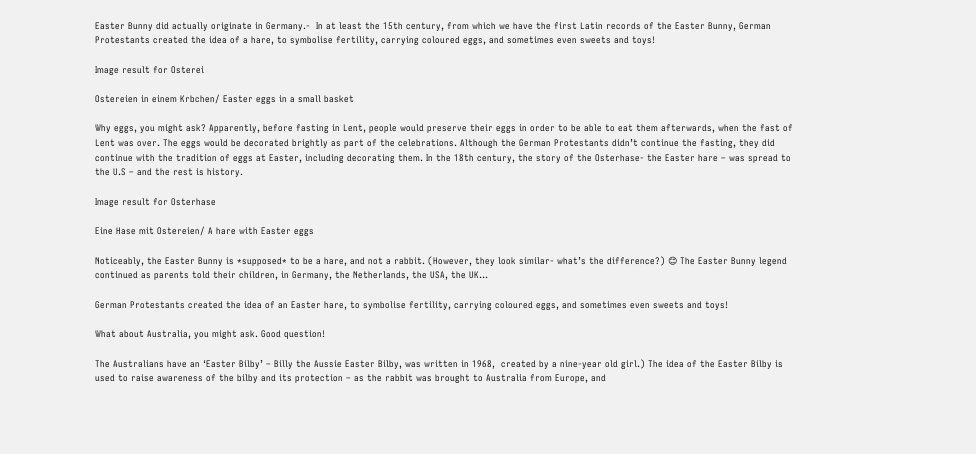Easter Bunny did actually originate in Germany.-  In at least the 15th century, from which we have the first Latin records of the Easter Bunny, German Protestants created the idea of a hare, to symbolise fertility, carrying coloured eggs, and sometimes even sweets and toys!

Image result for Osterei

Ostereien in einem Krbchen/ Easter eggs in a small basket

Why eggs, you might ask? Apparently, before fasting in Lent, people would preserve their eggs in order to be able to eat them afterwards, when the fast of Lent was over. The eggs would be decorated brightly as part of the celebrations. Although the German Protestants didn’t continue the fasting, they did continue with the tradition of eggs at Easter, including decorating them. In the 18th century, the story of the Osterhase- the Easter hare – was spread to the U.S – and the rest is history.

Image result for Osterhase

Eine Hase mit Ostereien/ A hare with Easter eggs

Noticeably, the Easter Bunny is *supposed* to be a hare, and not a rabbit. (However, they look similar- what’s the difference?) 😊 The Easter Bunny legend continued as parents told their children, in Germany, the Netherlands, the USA, the UK…

German Protestants created the idea of an Easter hare, to symbolise fertility, carrying coloured eggs, and sometimes even sweets and toys!

What about Australia, you might ask. Good question!

The Australians have an ‘Easter Bilby’ – Billy the Aussie Easter Bilby, was written in 1968,  created by a nine-year old girl.) The idea of the Easter Bilby is  used to raise awareness of the bilby and its protection – as the rabbit was brought to Australia from Europe, and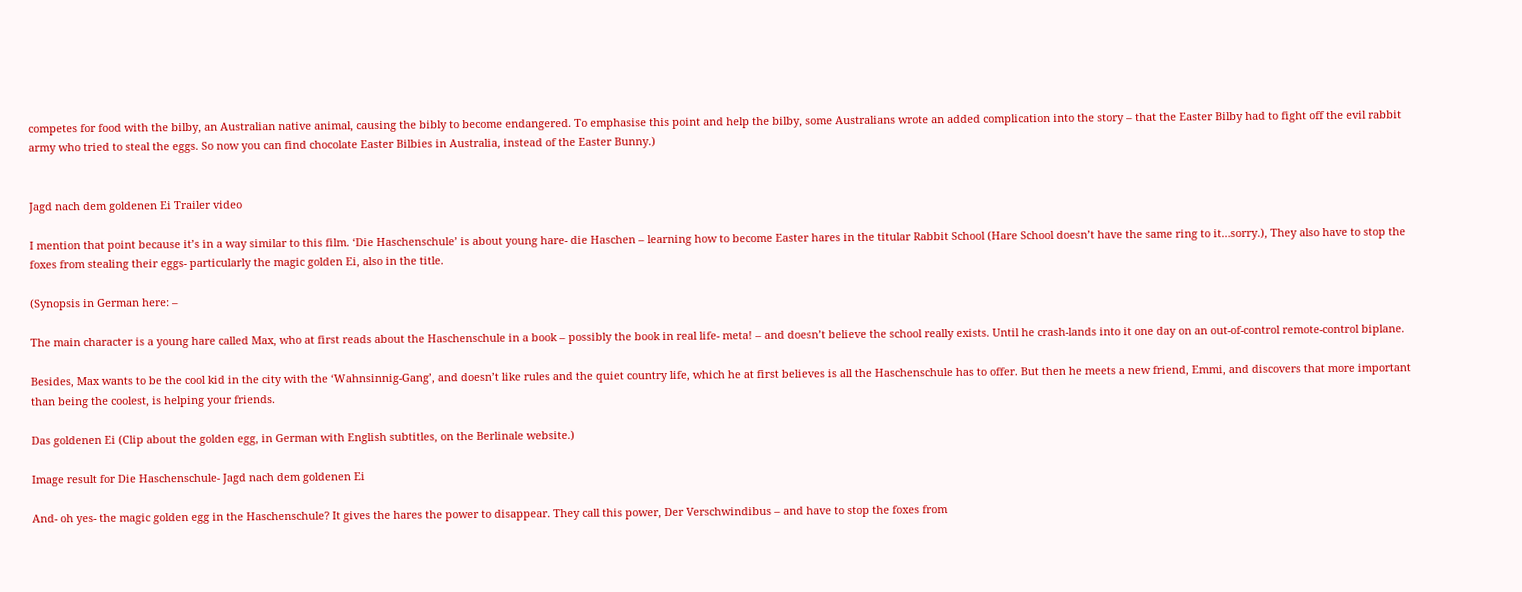competes for food with the bilby, an Australian native animal, causing the bibly to become endangered. To emphasise this point and help the bilby, some Australians wrote an added complication into the story – that the Easter Bilby had to fight off the evil rabbit army who tried to steal the eggs. So now you can find chocolate Easter Bilbies in Australia, instead of the Easter Bunny.)


Jagd nach dem goldenen Ei Trailer video

I mention that point because it’s in a way similar to this film. ‘Die Haschenschule’ is about young hare- die Haschen – learning how to become Easter hares in the titular Rabbit School (Hare School doesn’t have the same ring to it…sorry.), They also have to stop the foxes from stealing their eggs- particularly the magic golden Ei, also in the title.

(Synopsis in German here: –

The main character is a young hare called Max, who at first reads about the Haschenschule in a book – possibly the book in real life- meta! – and doesn’t believe the school really exists. Until he crash-lands into it one day on an out-of-control remote-control biplane.

Besides, Max wants to be the cool kid in the city with the ‘Wahnsinnig-Gang’, and doesn’t like rules and the quiet country life, which he at first believes is all the Haschenschule has to offer. But then he meets a new friend, Emmi, and discovers that more important than being the coolest, is helping your friends.

Das goldenen Ei (Clip about the golden egg, in German with English subtitles, on the Berlinale website.)

Image result for Die Haschenschule- Jagd nach dem goldenen Ei

And- oh yes- the magic golden egg in the Haschenschule? It gives the hares the power to disappear. They call this power, Der Verschwindibus – and have to stop the foxes from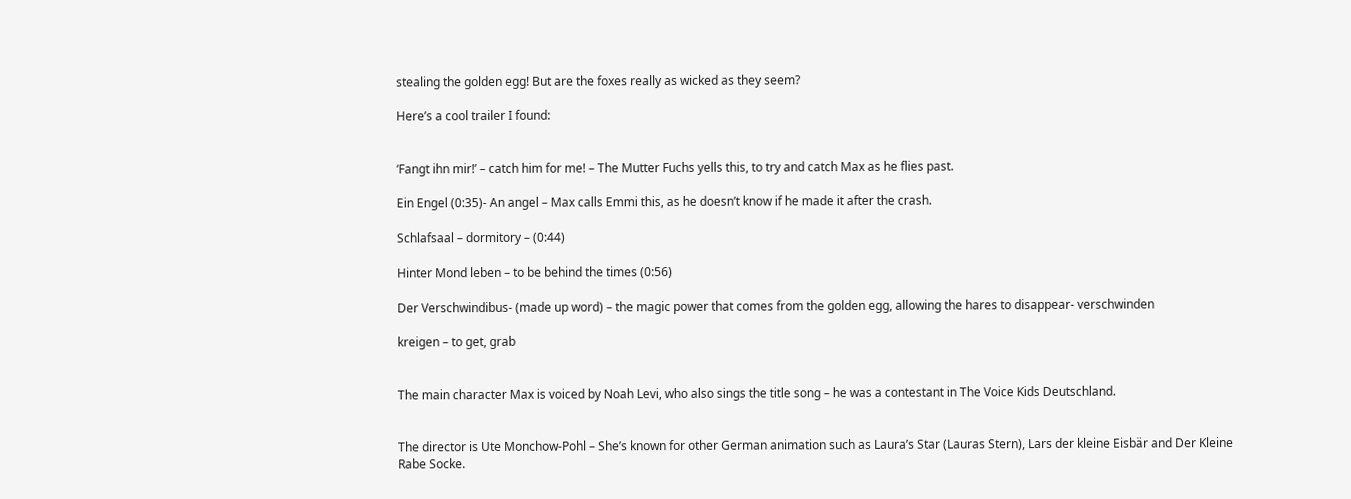stealing the golden egg! But are the foxes really as wicked as they seem?

Here’s a cool trailer I found:


‘Fangt ihn mir!’ – catch him for me! – The Mutter Fuchs yells this, to try and catch Max as he flies past.

Ein Engel (0:35)- An angel – Max calls Emmi this, as he doesn’t know if he made it after the crash.

Schlafsaal – dormitory – (0:44)

Hinter Mond leben – to be behind the times (0:56)

Der Verschwindibus- (made up word) – the magic power that comes from the golden egg, allowing the hares to disappear- verschwinden

kreigen – to get, grab


The main character Max is voiced by Noah Levi, who also sings the title song – he was a contestant in The Voice Kids Deutschland.


The director is Ute Monchow-Pohl – She’s known for other German animation such as Laura’s Star (Lauras Stern), Lars der kleine Eisbӓr and Der Kleine Rabe Socke.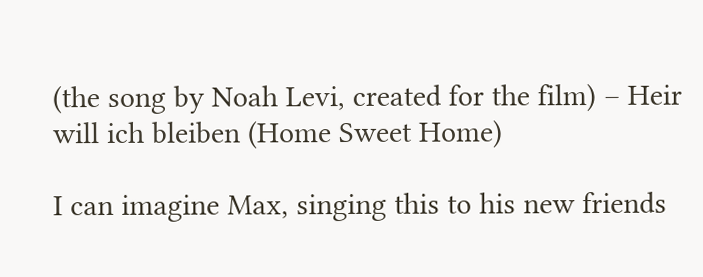(the song by Noah Levi, created for the film) – Heir will ich bleiben (Home Sweet Home)

I can imagine Max, singing this to his new friends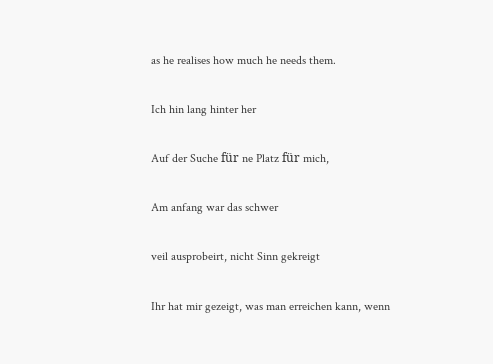as he realises how much he needs them.

Ich hin lang hinter her

Auf der Suche für ne Platz für mich,

Am anfang war das schwer

veil ausprobeirt, nicht Sinn gekreigt

Ihr hat mir gezeigt, was man erreichen kann, wenn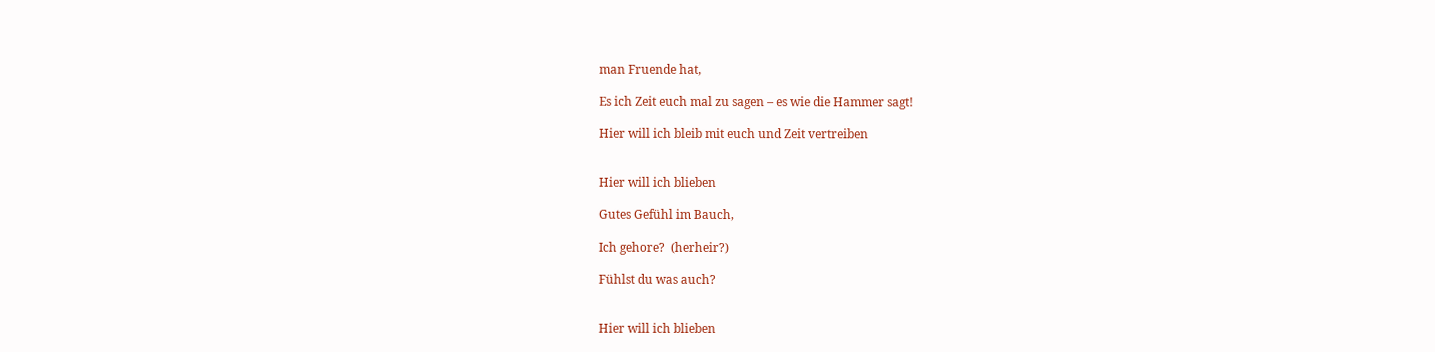man Fruende hat,

Es ich Zeit euch mal zu sagen – es wie die Hammer sagt!

Hier will ich bleib mit euch und Zeit vertreiben


Hier will ich blieben

Gutes Gefühl im Bauch,

Ich gehore?  (herheir?)

Fühlst du was auch?


Hier will ich blieben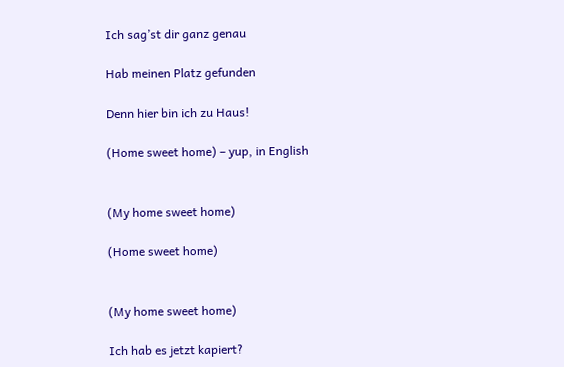Ich sag’st dir ganz genau

Hab meinen Platz gefunden

Denn hier bin ich zu Haus!

(Home sweet home) – yup, in English


(My home sweet home)

(Home sweet home)


(My home sweet home)

Ich hab es jetzt kapiert?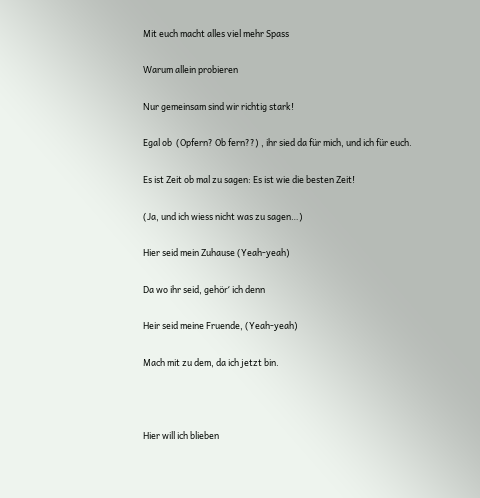Mit euch macht alles viel mehr Spass

Warum allein probieren

Nur gemeinsam sind wir richtig stark!

Egal ob  (Opfern? Ob fern??) , ihr sied da für mich, und ich für euch.

Es ist Zeit ob mal zu sagen: Es ist wie die besten Zeit!

(Ja, und ich wiess nicht was zu sagen…)

Hier seid mein Zuhause (Yeah-yeah)

Da wo ihr seid, gehӧr‘ ich denn

Heir seid meine Fruende, (Yeah-yeah)

Mach mit zu dem, da ich jetzt bin.



Hier will ich blieben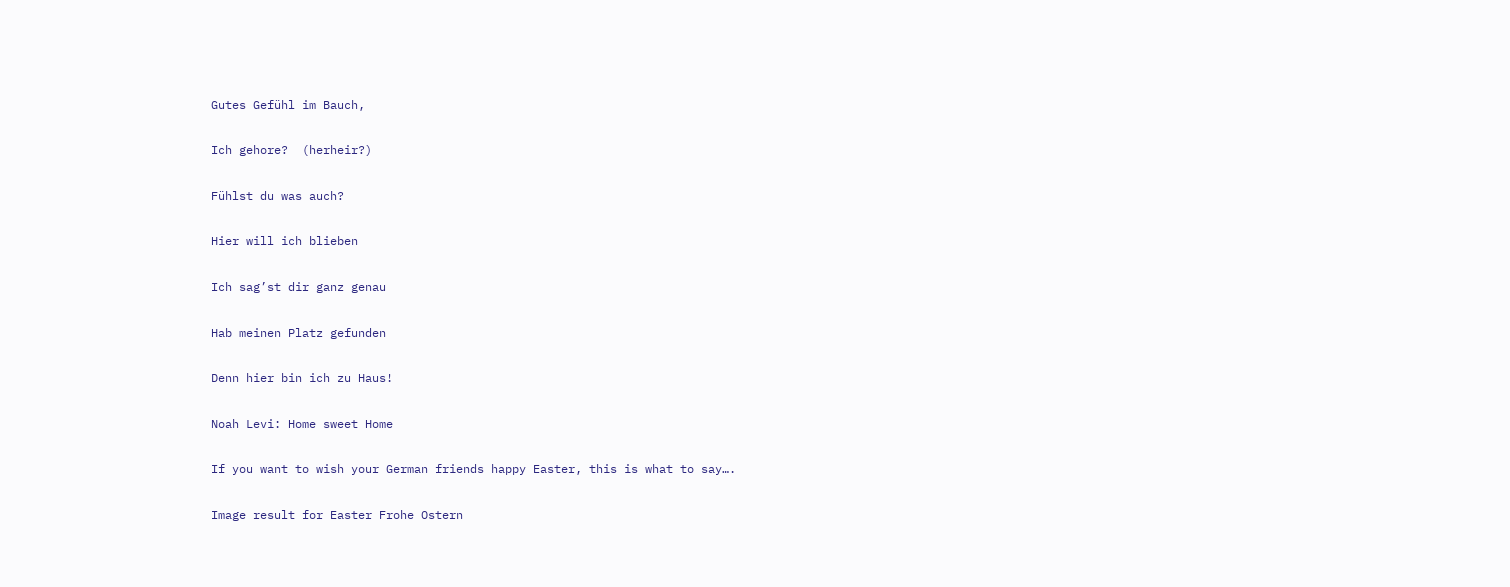Gutes Gefühl im Bauch,

Ich gehore?  (herheir?)

Fühlst du was auch?

Hier will ich blieben

Ich sag’st dir ganz genau

Hab meinen Platz gefunden

Denn hier bin ich zu Haus!

Noah Levi: Home sweet Home

If you want to wish your German friends happy Easter, this is what to say….

Image result for Easter Frohe Ostern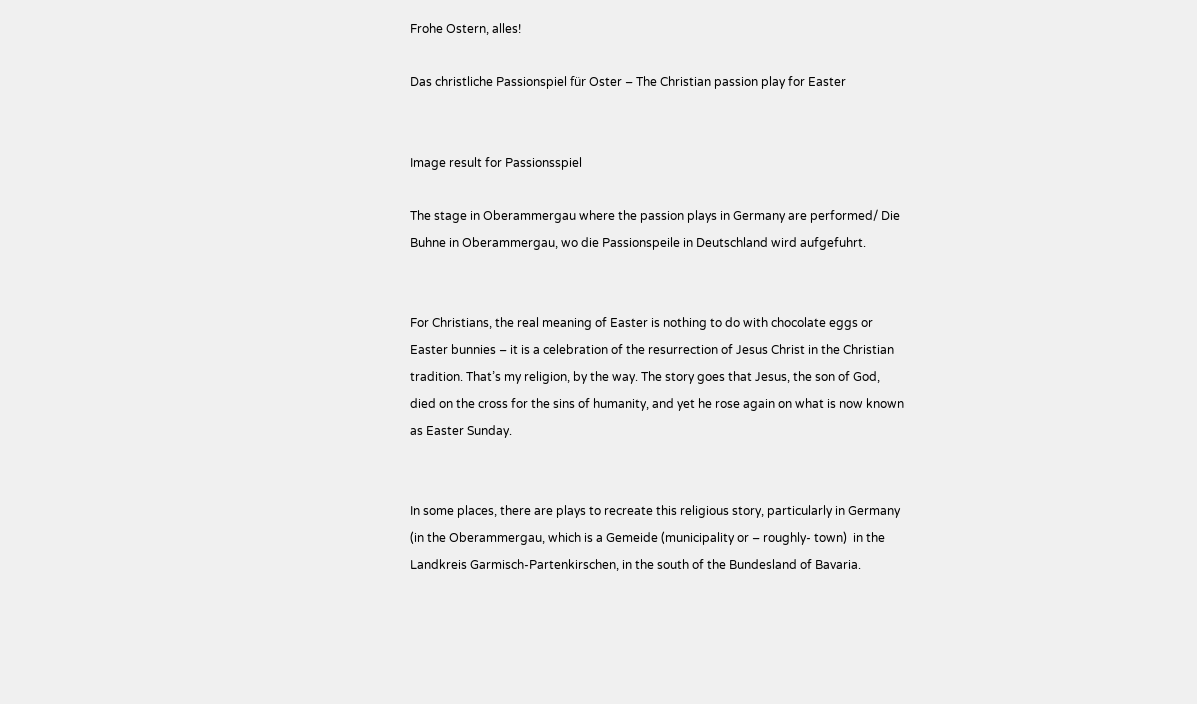Frohe Ostern, alles!

Das christliche Passionspiel für Oster – The Christian passion play for Easter


Image result for Passionsspiel

The stage in Oberammergau where the passion plays in Germany are performed/ Die Buhne in Oberammergau, wo die Passionspeile in Deutschland wird aufgefuhrt.


For Christians, the real meaning of Easter is nothing to do with chocolate eggs or Easter bunnies – it is a celebration of the resurrection of Jesus Christ in the Christian tradition. That’s my religion, by the way. The story goes that Jesus, the son of God, died on the cross for the sins of humanity, and yet he rose again on what is now known as Easter Sunday.


In some places, there are plays to recreate this religious story, particularly in Germany (in the Oberammergau, which is a Gemeide (municipality or – roughly- town)  in the Landkreis Garmisch-Partenkirschen, in the south of the Bundesland of Bavaria.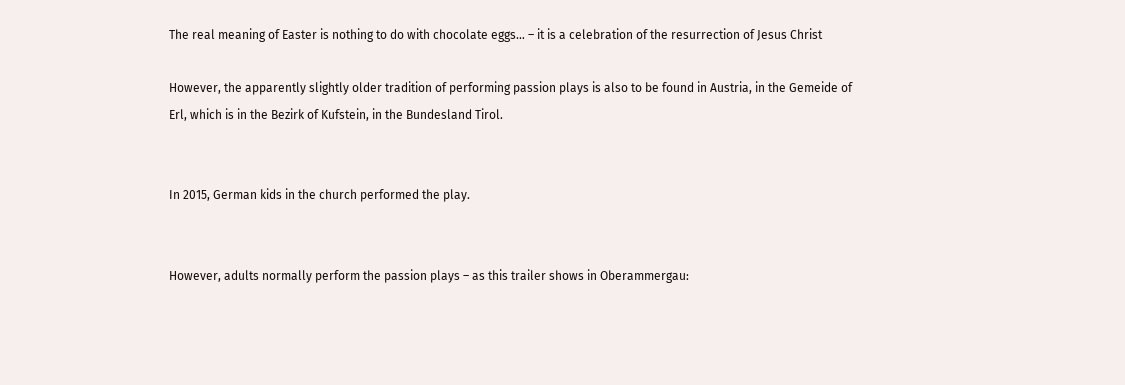The real meaning of Easter is nothing to do with chocolate eggs… – it is a celebration of the resurrection of Jesus Christ

However, the apparently slightly older tradition of performing passion plays is also to be found in Austria, in the Gemeide of Erl, which is in the Bezirk of Kufstein, in the Bundesland Tirol.


In 2015, German kids in the church performed the play.


However, adults normally perform the passion plays – as this trailer shows in Oberammergau: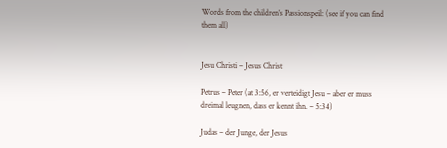Words from the children’s Passionspeil: (see if you can find them all)


Jesu Christi – Jesus Christ

Petrus – Peter (at 3:56, er verteidigt Jesu – aber er muss dreimal leugnen, dass er kennt ihn. – 5:34)

Judas – der Junge, der Jesus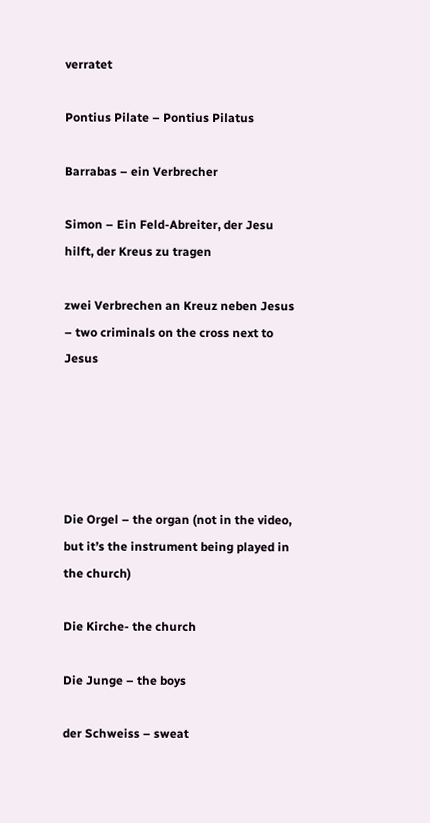verratet

Pontius Pilate – Pontius Pilatus

Barrabas – ein Verbrecher

Simon – Ein Feld-Abreiter, der Jesu hilft, der Kreus zu tragen

zwei Verbrechen an Kreuz neben Jesus – two criminals on the cross next to Jesus





Die Orgel – the organ (not in the video, but it’s the instrument being played in the church)

Die Kirche- the church

Die Junge – the boys

der Schweiss – sweat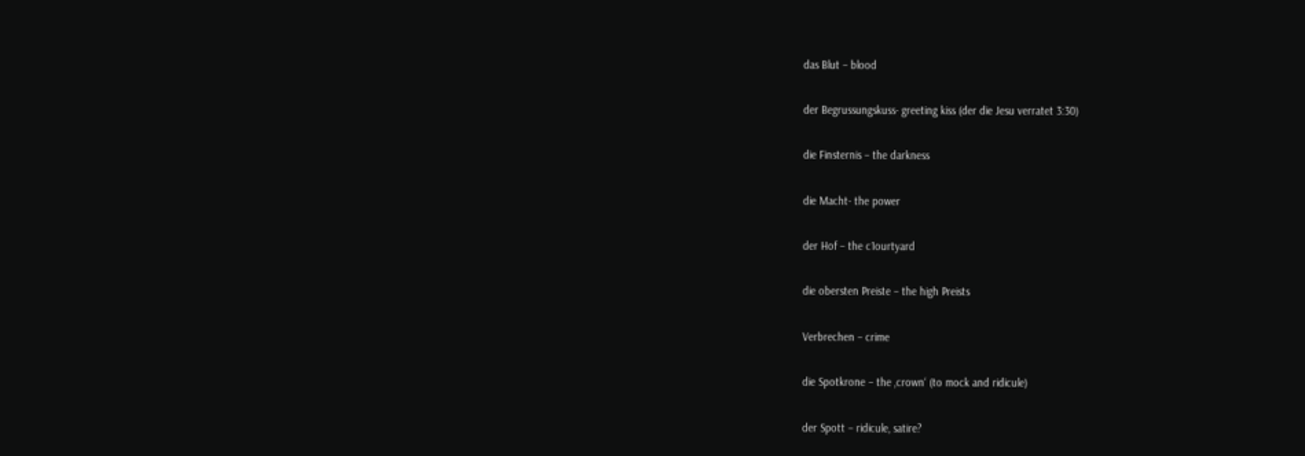das Blut – blood

der Begrussungskuss- greeting kiss (der die Jesu verratet 3:30)

die Finsternis – the darkness

die Macht- the power

der Hof – the c1ourtyard

die obersten Preiste – the high Preists

Verbrechen – crime

die Spotkrone – the ‚crown‘ (to mock and ridicule)

der Spott – ridicule, satire?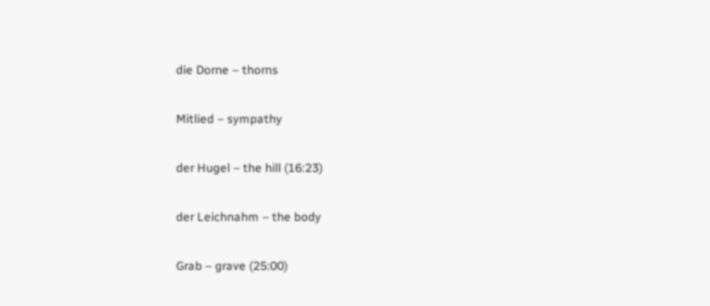die Dorne – thorns

Mitlied – sympathy

der Hugel – the hill (16:23)

der Leichnahm – the body

Grab – grave (25:00)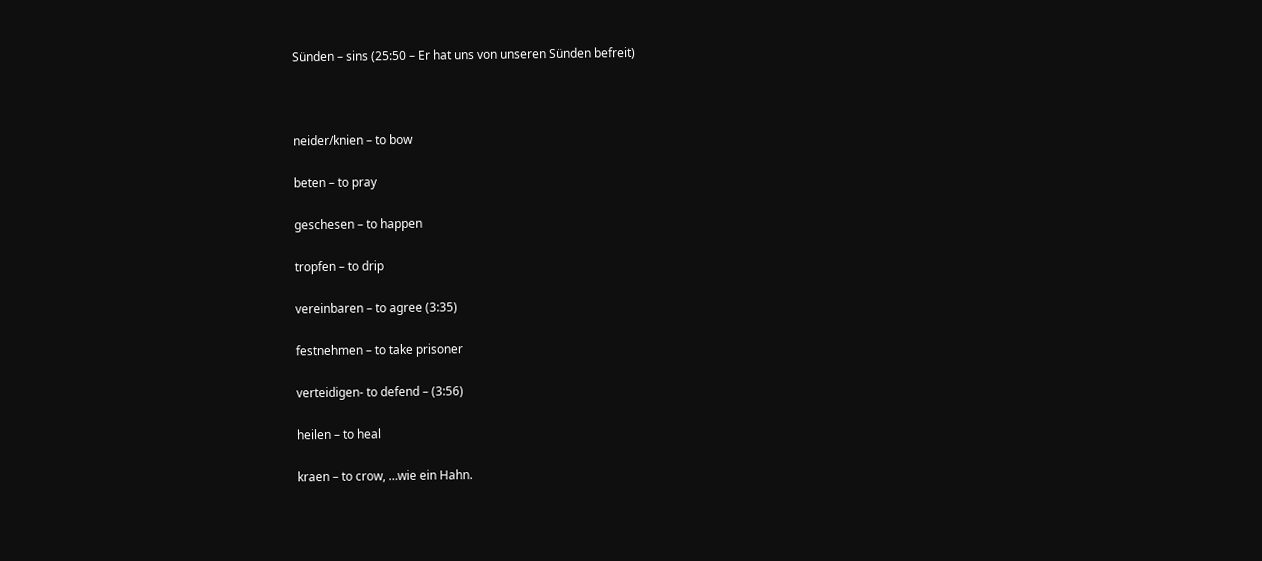Sünden – sins (25:50 – Er hat uns von unseren Sünden befreit)



neider/knien – to bow

beten – to pray

geschesen – to happen

tropfen – to drip

vereinbaren – to agree (3:35)

festnehmen – to take prisoner

verteidigen- to defend – (3:56)

heilen – to heal

kraen – to crow, …wie ein Hahn.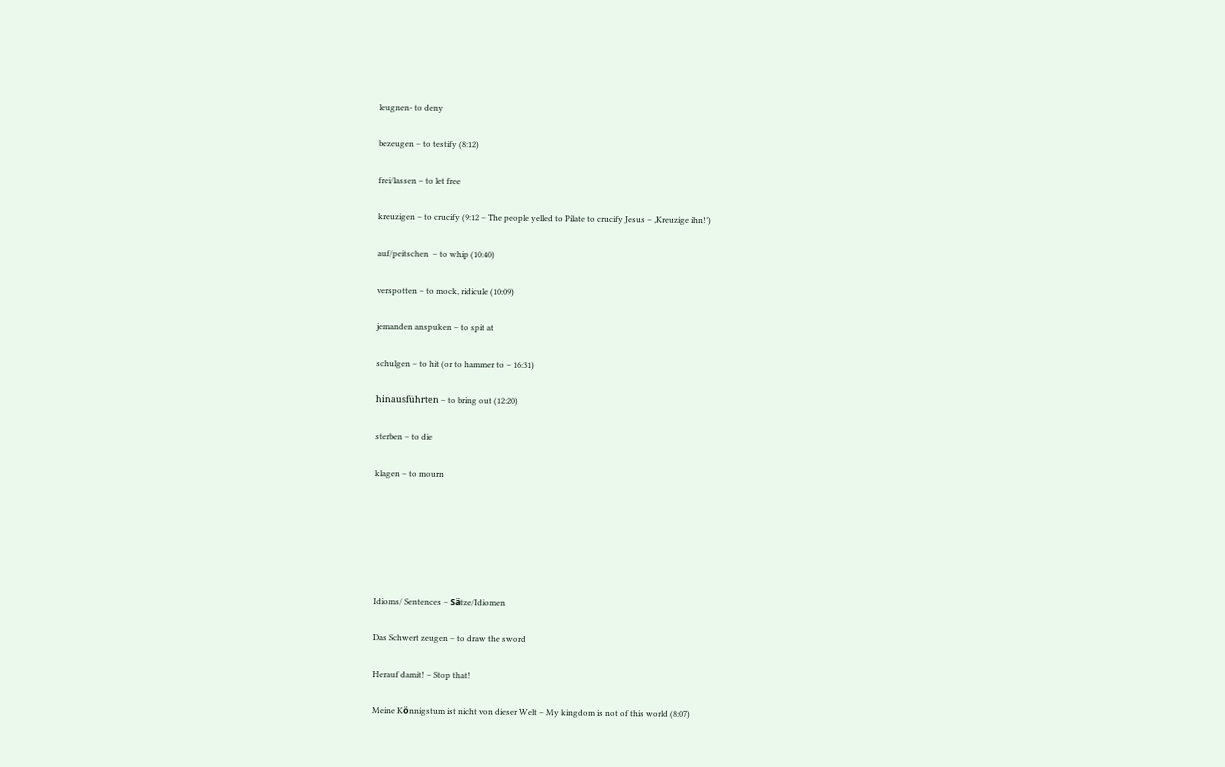leugnen- to deny

bezeugen – to testify (8:12)

frei/lassen – to let free

kreuzigen – to crucify (9:12 – The people yelled to Pilate to crucify Jesus – ‚Kreuzige ihn!’)

auf/peitschen  – to whip (10:40)

verspotten – to mock, ridicule (10:09)

jemanden anspuken – to spit at

schulgen – to hit (or to hammer to – 16:31)

hinausführten – to bring out (12:20)

sterben – to die

klagen – to mourn






Idioms/ Sentences – Sӓtze/Idiomen

Das Schwert zeugen – to draw the sword

Herauf damit! – Stop that!

Meine Kӧnnigstum ist nicht von dieser Welt – My kingdom is not of this world (8:07)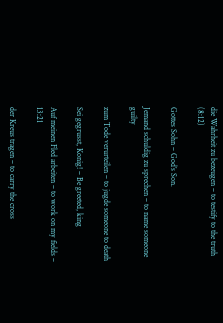die Wahrheit zu bezeugen – to testify to the truth (8:12)

Gottes Sohn – God’s Son.

Jemand schuldig zu sprechen – to name someone guilty

zum Tode verurteilen – to jugde someone to death

Sei gegrusst, Konig! – Be greeted, king

Auf meinen Fled arbeiten – to work on my fields – 13:21

der Kreus tragen – to carry the cross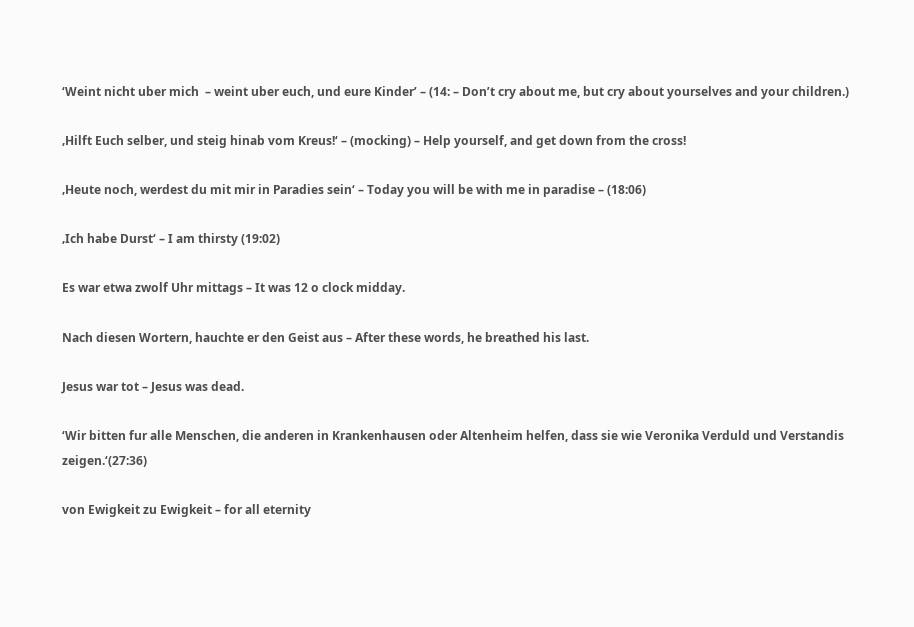‘Weint nicht uber mich  – weint uber euch, und eure Kinder’ – (14: – Don’t cry about me, but cry about yourselves and your children.)

‚Hilft Euch selber, und steig hinab vom Kreus!‘ – (mocking) – Help yourself, and get down from the cross!

‚Heute noch, werdest du mit mir in Paradies sein‘ – Today you will be with me in paradise – (18:06)

‚Ich habe Durst‘ – I am thirsty (19:02)

Es war etwa zwolf Uhr mittags – It was 12 o clock midday.

Nach diesen Wortern, hauchte er den Geist aus – After these words, he breathed his last.

Jesus war tot – Jesus was dead.

‘Wir bitten fur alle Menschen, die anderen in Krankenhausen oder Altenheim helfen, dass sie wie Veronika Verduld und Verstandis zeigen.‘(27:36)

von Ewigkeit zu Ewigkeit – for all eternity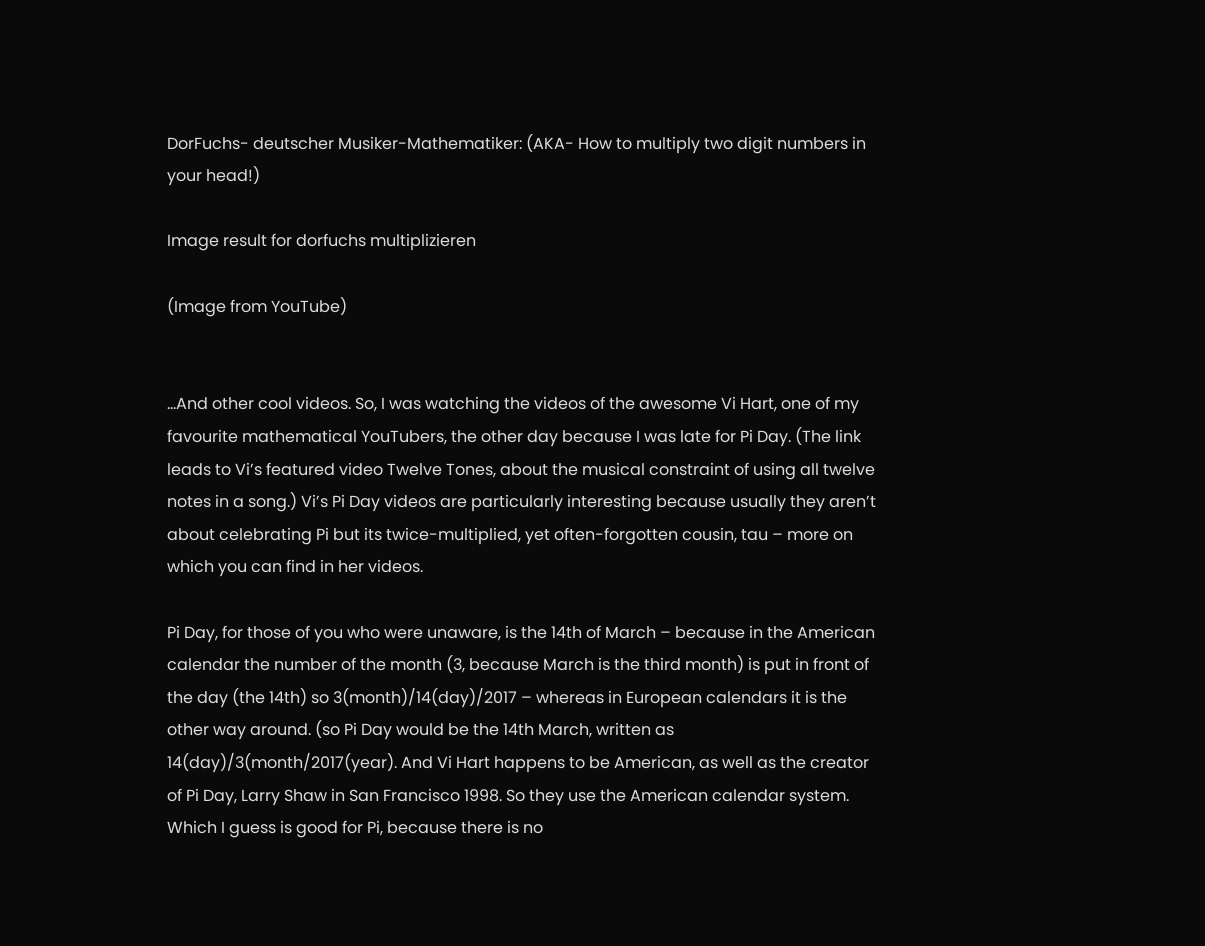DorFuchs- deutscher Musiker-Mathematiker: (AKA- How to multiply two digit numbers in your head!)

Image result for dorfuchs multiplizieren

(Image from YouTube)


…And other cool videos. So, I was watching the videos of the awesome Vi Hart, one of my favourite mathematical YouTubers, the other day because I was late for Pi Day. (The link leads to Vi’s featured video Twelve Tones, about the musical constraint of using all twelve notes in a song.) Vi’s Pi Day videos are particularly interesting because usually they aren’t about celebrating Pi but its twice-multiplied, yet often-forgotten cousin, tau – more on which you can find in her videos.

Pi Day, for those of you who were unaware, is the 14th of March – because in the American calendar the number of the month (3, because March is the third month) is put in front of the day (the 14th) so 3(month)/14(day)/2017 – whereas in European calendars it is the other way around. (so Pi Day would be the 14th March, written as 14(day)/3(month/2017(year). And Vi Hart happens to be American, as well as the creator of Pi Day, Larry Shaw in San Francisco 1998. So they use the American calendar system. Which I guess is good for Pi, because there is no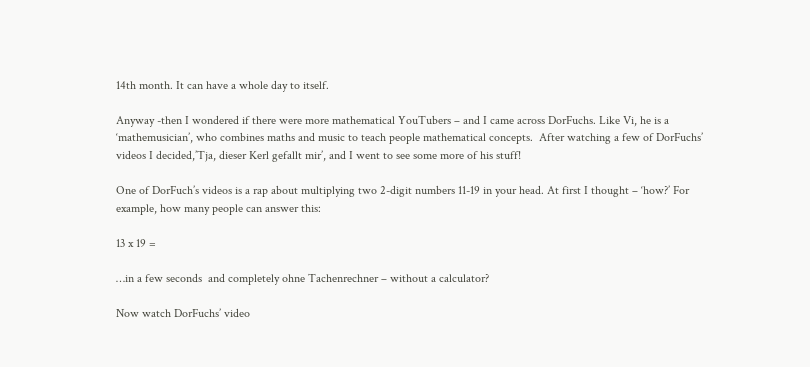14th month. It can have a whole day to itself.

Anyway -then I wondered if there were more mathematical YouTubers – and I came across DorFuchs. Like Vi, he is a ‘mathemusician’, who combines maths and music to teach people mathematical concepts.  After watching a few of DorFuchs’ videos I decided,’Tja, dieser Kerl gefallt mir’, and I went to see some more of his stuff!

One of DorFuch’s videos is a rap about multiplying two 2-digit numbers 11-19 in your head. At first I thought – ‘how?’ For example, how many people can answer this:

13 x 19 =

…in a few seconds  and completely ohne Tachenrechner – without a calculator?

Now watch DorFuchs’ video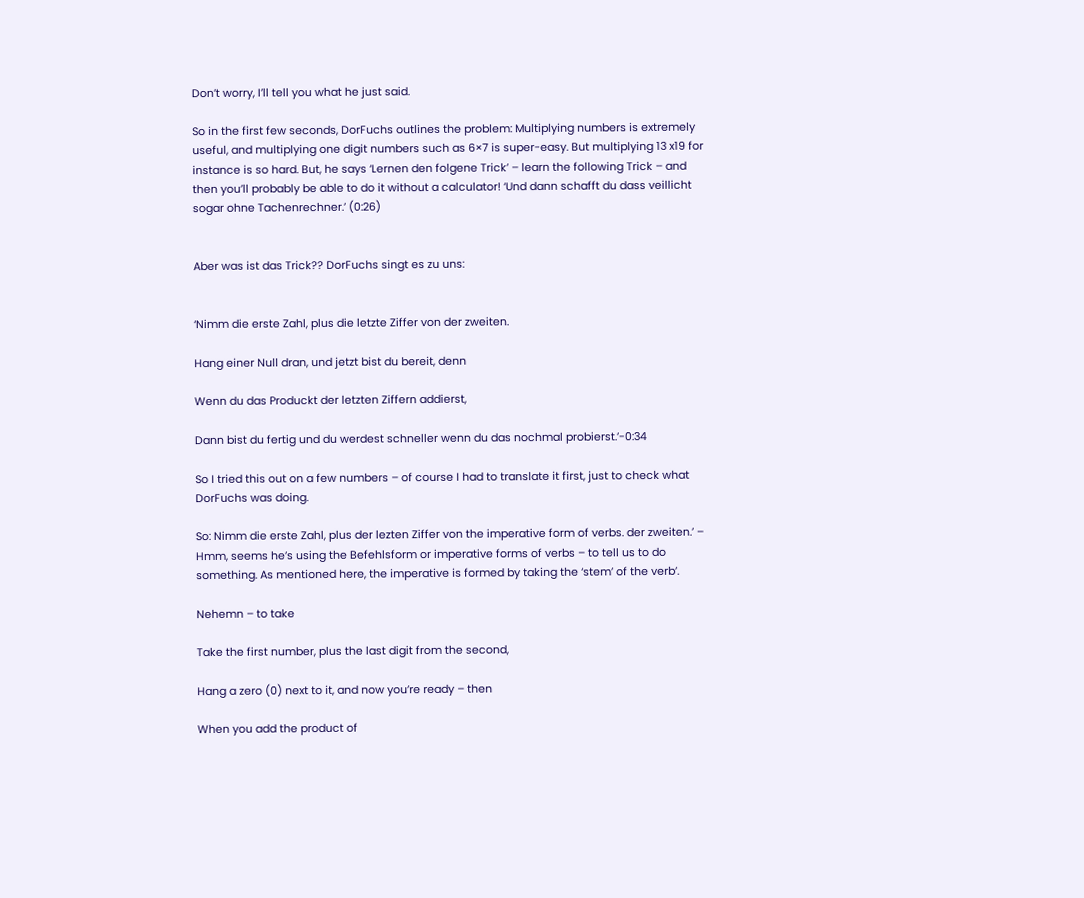Don’t worry, I’ll tell you what he just said.

So in the first few seconds, DorFuchs outlines the problem: Multiplying numbers is extremely useful, and multiplying one digit numbers such as 6×7 is super-easy. But multiplying 13 x19 for instance is so hard. But, he says ‘Lernen den folgene Trick’ – learn the following Trick – and  then you’ll probably be able to do it without a calculator! ‘Und dann schafft du dass veillicht sogar ohne Tachenrechner.’ (0:26)


Aber was ist das Trick?? DorFuchs singt es zu uns:


‘Nimm die erste Zahl, plus die letzte Ziffer von der zweiten.

Hang einer Null dran, und jetzt bist du bereit, denn

Wenn du das Produckt der letzten Ziffern addierst,

Dann bist du fertig und du werdest schneller wenn du das nochmal probierst.’-0:34

So I tried this out on a few numbers – of course I had to translate it first, just to check what DorFuchs was doing.

So: Nimm die erste Zahl, plus der lezten Ziffer von the imperative form of verbs. der zweiten.’ – Hmm, seems he’s using the Befehlsform or imperative forms of verbs – to tell us to do something. As mentioned here, the imperative is formed by taking the ‘stem’ of the verb’.

Nehemn – to take

Take the first number, plus the last digit from the second,

Hang a zero (0) next to it, and now you’re ready – then

When you add the product of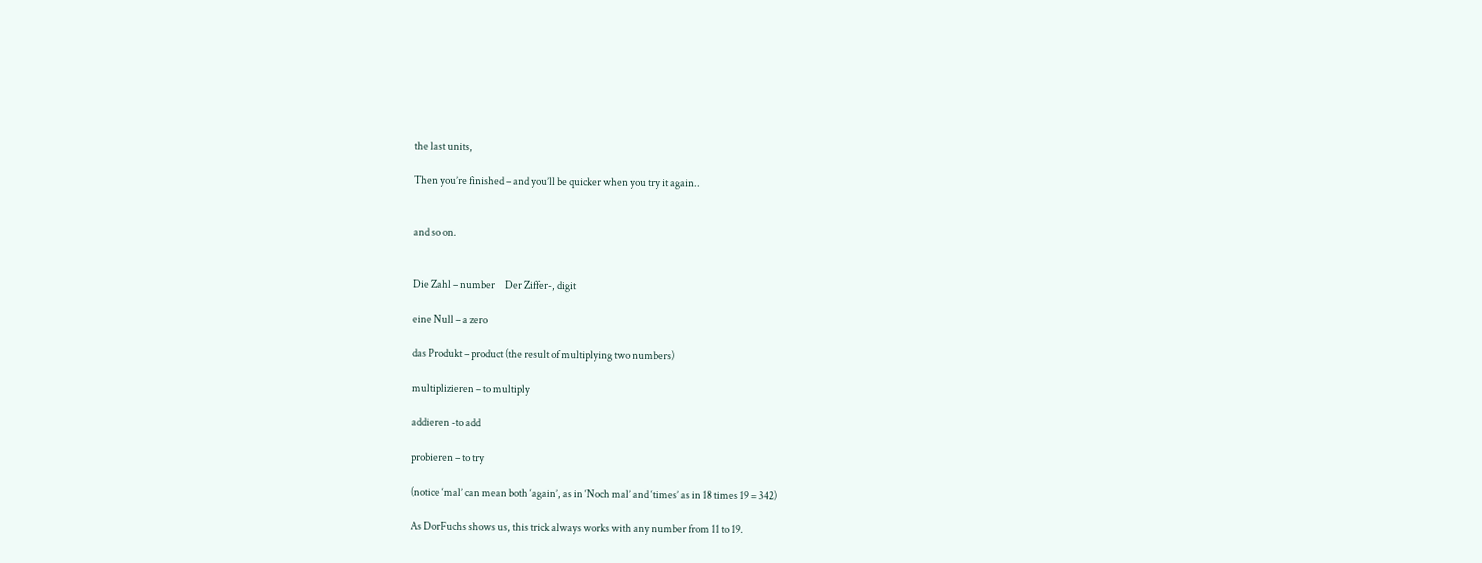the last units,

Then you’re finished – and you’ll be quicker when you try it again..


and so on.


Die Zahl – number     Der Ziffer-, digit

eine Null – a zero

das Produkt – product (the result of multiplying two numbers)

multiplizieren – to multiply

addieren -to add

probieren – to try

(notice ‘mal’ can mean both ‘again’, as in ‘Noch mal’ and ‘times’ as in 18 times 19 = 342)

As DorFuchs shows us, this trick always works with any number from 11 to 19.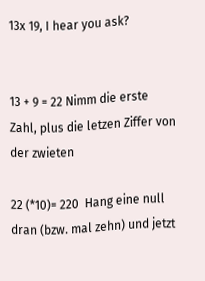13x 19, I hear you ask?


13 + 9 = 22 Nimm die erste Zahl, plus die letzen Ziffer von der zwieten

22 (*10)= 220  Hang eine null dran (bzw. mal zehn) und jetzt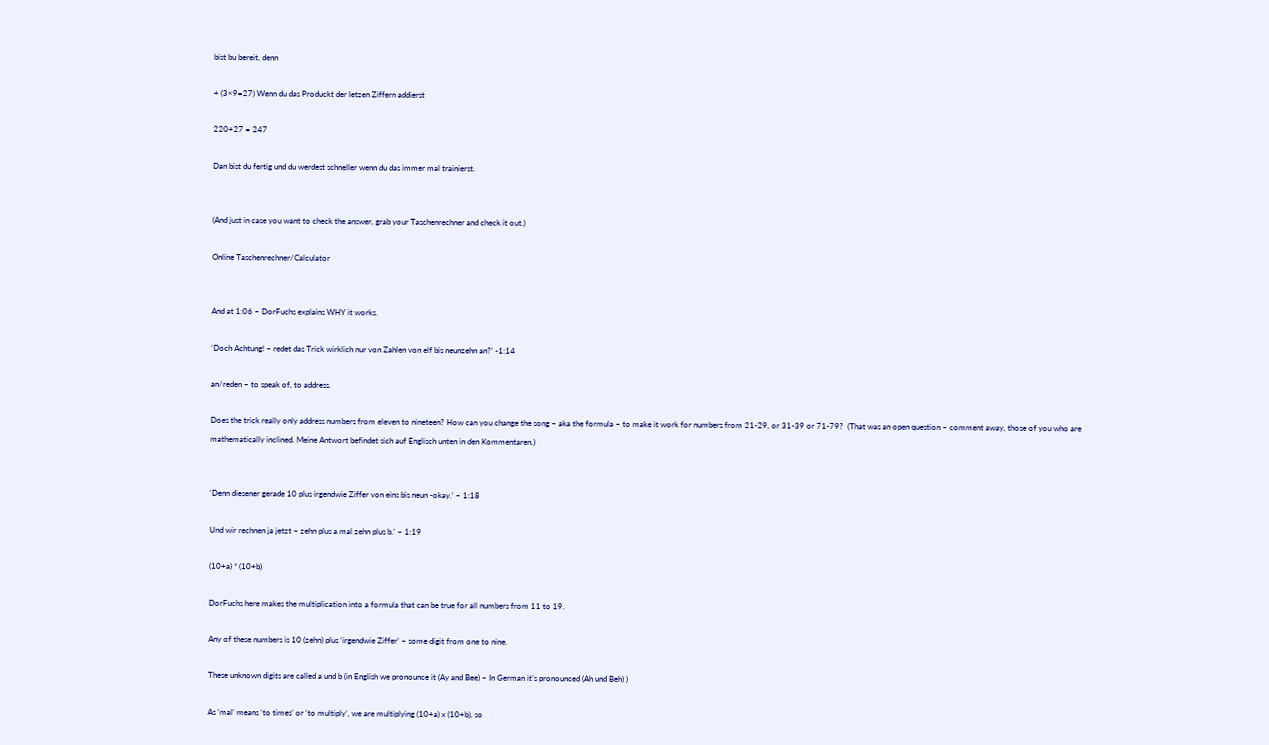bist bu bereit, denn

+ (3×9=27) Wenn du das Produckt der letzen Ziffern addierst

220+27 = 247

Dan bist du fertig und du werdest schneller wenn du das immer mal trainierst.


(And just in case you want to check the answer, grab your Taschenrechner and check it out.)

Online Taschenrechner/Calculator


And at 1:06 – DorFuchs explains WHY it works.

‘Doch Achtung! – redet das Trick wirklich nur von Zahlen von elf bis neunzehn an?’ -1:14

an/reden – to speak of, to address.

Does the trick really only address numbers from eleven to nineteen? How can you change the song – aka the formula – to make it work for numbers from 21-29, or 31-39 or 71-79?  (That was an open question – comment away, those of you who are mathematically inclined. Meine Antwort befindet sich auf Englisch unten in den Kommentaren.)


‘Denn diesener gerade 10 plus irgendwie Ziffer von eins bis neun -okay.‘ – 1:18

Und wir rechnen ja jetzt – zehn plus a mal zehn plus b.‘ – 1:19

(10+a) * (10+b)

DorFuchs here makes the multiplication into a formula that can be true for all numbers from 11 to 19.

Any of these numbers is 10 (zehn) plus ‘irgendwie Ziffer’ – some digit from one to nine.

These unknown digits are called a und b (in English we pronounce it (Ay and Bee) – In German it’s pronounced (Ah und Beh) )

As ‘mal’ means ‘to times’ or ‘to multiply’, we are multiplying (10+a) x (10+b), so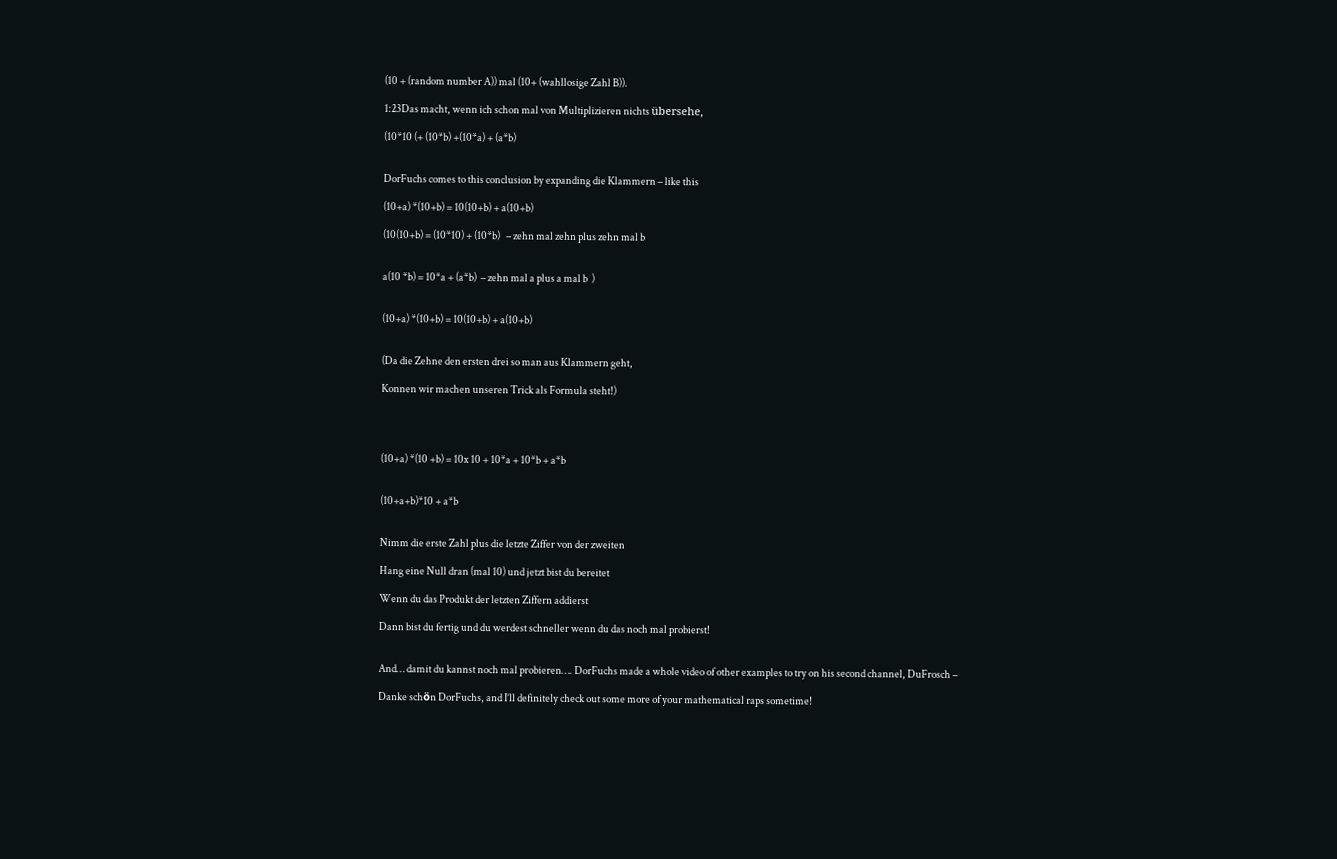(10 + (random number A)) mal (10+ (wahllosige Zahl B)).

1:23Das macht, wenn ich schon mal von Multiplizieren nichts übersehe,

(10*10 (+ (10*b) +(10*a) + (a*b)


DorFuchs comes to this conclusion by expanding die Klammern – like this

(10+a) *(10+b) = 10(10+b) + a(10+b)

(10(10+b) = (10*10) + (10*b)   – zehn mal zehn plus zehn mal b


a(10 *b) = 10*a + (a*b)  – zehn mal a plus a mal b  )


(10+a) *(10+b) = 10(10+b) + a(10+b)


(Da die Zehne den ersten drei so man aus Klammern geht,

Konnen wir machen unseren Trick als Formula steht!)




(10+a) *(10 +b) = 10x 10 + 10*a + 10*b + a*b


(10+a+b)*10 + a*b


Nimm die erste Zahl plus die letzte Ziffer von der zweiten

Hang eine Null dran (mal 10) und jetzt bist du bereitet

Wenn du das Produkt der letzten Ziffern addierst

Dann bist du fertig und du werdest schneller wenn du das noch mal probierst!


And… damit du kannst noch mal probieren…. DorFuchs made a whole video of other examples to try on his second channel, DuFrosch –

Danke schӧn DorFuchs, and I’ll definitely check out some more of your mathematical raps sometime!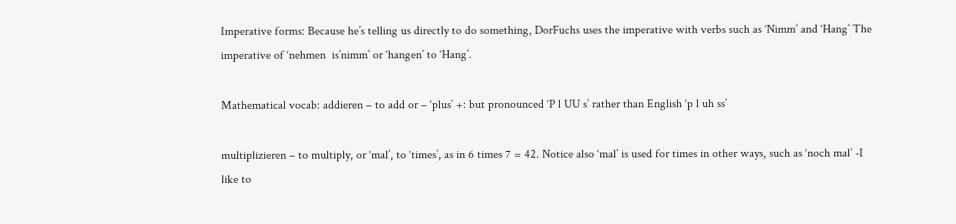Imperative forms: Because he’s telling us directly to do something, DorFuchs uses the imperative with verbs such as ‘Nimm’ and ‘Hang’ The imperative of ‘nehmen  is’nimm’ or ‘hangen’ to ‘Hang’.

Mathematical vocab: addieren – to add or – ‘plus’ +: but pronounced ‘P l UU s’ rather than English ‘p l uh ss’

multiplizieren – to multiply, or ‘mal’, to ‘times’, as in 6 times 7 = 42. Notice also ‘mal’ is used for times in other ways, such as ‘noch mal’ -I like to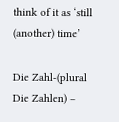think of it as ‘still (another) time’

Die Zahl-(plural Die Zahlen) –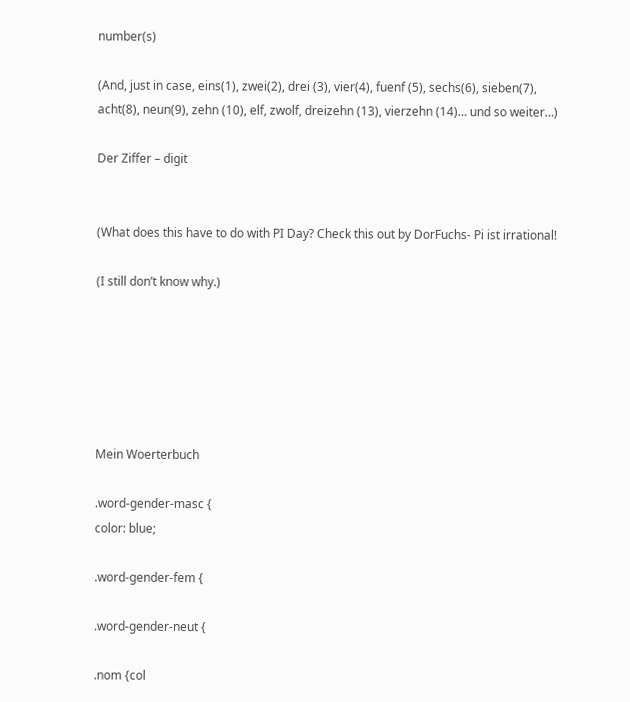number(s)

(And, just in case, eins(1), zwei(2), drei (3), vier(4), fuenf (5), sechs(6), sieben(7), acht(8), neun(9), zehn (10), elf, zwolf, dreizehn (13), vierzehn (14)… und so weiter…)

Der Ziffer – digit


(What does this have to do with PI Day? Check this out by DorFuchs- Pi ist irrational!

(I still don’t know why.)






Mein Woerterbuch

.word-gender-masc {
color: blue;

.word-gender-fem {

.word-gender-neut {

.nom {col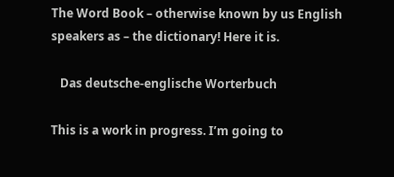The Word Book – otherwise known by us English speakers as – the dictionary! Here it is.

   Das deutsche-englische Worterbuch

This is a work in progress. I’m going to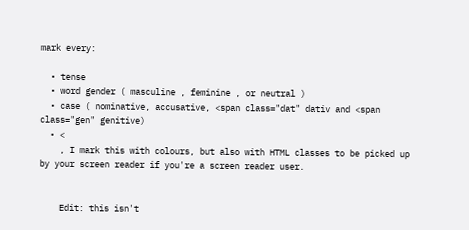mark every:

  • tense
  • word gender ( masculine , feminine , or neutral )
  • case ( nominative, accusative, <span class="dat" dativ and <span class="gen" genitive)
  • <
    , I mark this with colours, but also with HTML classes to be picked up by your screen reader if you're a screen reader user.


    Edit: this isn't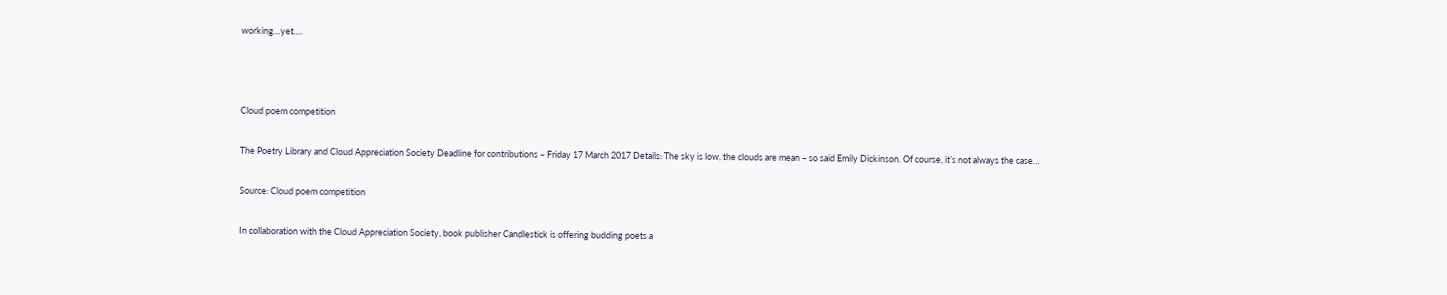working…yet….



Cloud poem competition

The Poetry Library and Cloud Appreciation Society Deadline for contributions – Friday 17 March 2017 Details: The sky is low, the clouds are mean – so said Emily Dickinson. Of course, it’s not always the case…

Source: Cloud poem competition

In collaboration with the Cloud Appreciation Society, book publisher Candlestick is offering budding poets a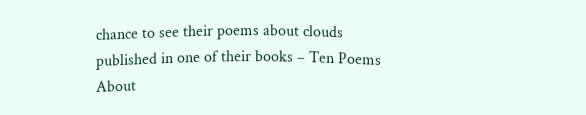chance to see their poems about clouds published in one of their books – Ten Poems About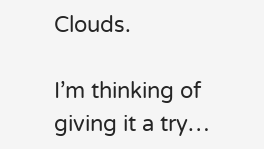Clouds.

I’m thinking of giving it a try…